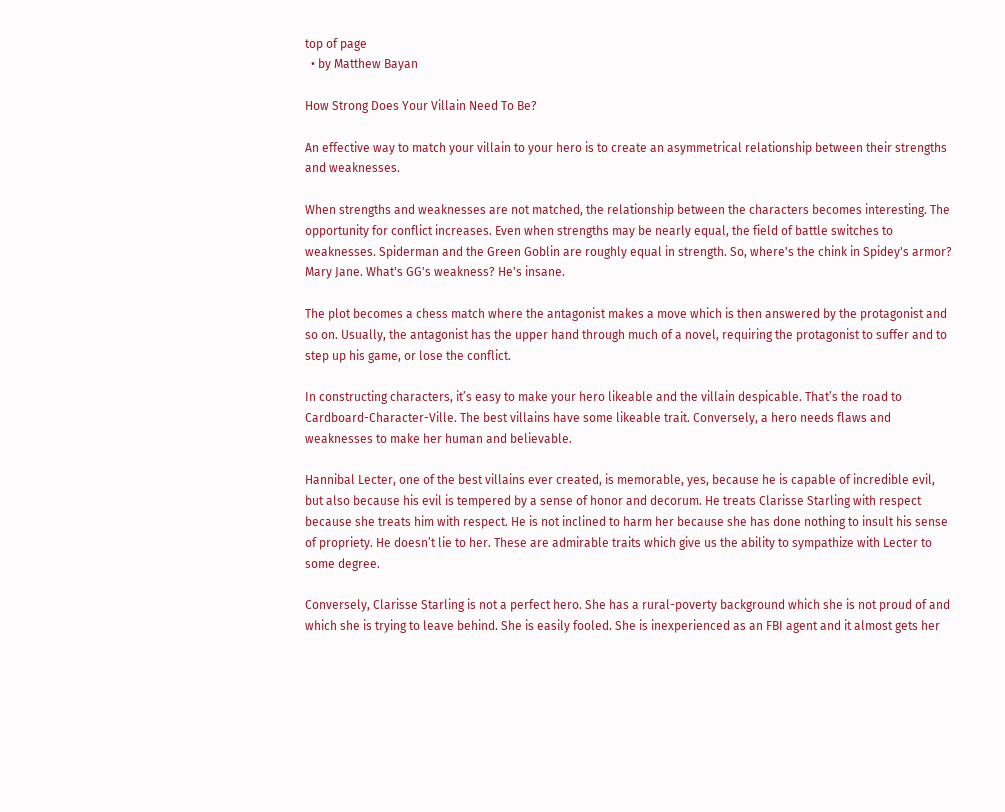top of page
  • by Matthew Bayan

How Strong Does Your Villain Need To Be?

An effective way to match your villain to your hero is to create an asymmetrical relationship between their strengths and weaknesses.

When strengths and weaknesses are not matched, the relationship between the characters becomes interesting. The opportunity for conflict increases. Even when strengths may be nearly equal, the field of battle switches to weaknesses. Spiderman and the Green Goblin are roughly equal in strength. So, where's the chink in Spidey's armor? Mary Jane. What's GG's weakness? He's insane.

The plot becomes a chess match where the antagonist makes a move which is then answered by the protagonist and so on. Usually, the antagonist has the upper hand through much of a novel, requiring the protagonist to suffer and to step up his game, or lose the conflict.

In constructing characters, it’s easy to make your hero likeable and the villain despicable. That’s the road to Cardboard-Character-Ville. The best villains have some likeable trait. Conversely, a hero needs flaws and weaknesses to make her human and believable.

Hannibal Lecter, one of the best villains ever created, is memorable, yes, because he is capable of incredible evil, but also because his evil is tempered by a sense of honor and decorum. He treats Clarisse Starling with respect because she treats him with respect. He is not inclined to harm her because she has done nothing to insult his sense of propriety. He doesn’t lie to her. These are admirable traits which give us the ability to sympathize with Lecter to some degree.

Conversely, Clarisse Starling is not a perfect hero. She has a rural-poverty background which she is not proud of and which she is trying to leave behind. She is easily fooled. She is inexperienced as an FBI agent and it almost gets her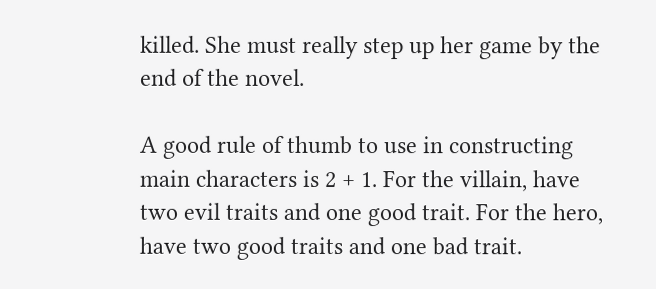killed. She must really step up her game by the end of the novel.

A good rule of thumb to use in constructing main characters is 2 + 1. For the villain, have two evil traits and one good trait. For the hero, have two good traits and one bad trait.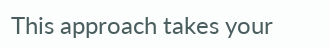This approach takes your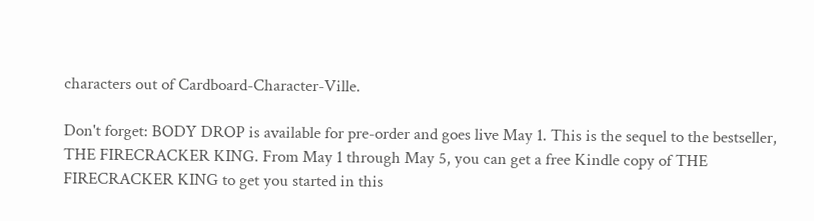characters out of Cardboard-Character-Ville.

Don't forget: BODY DROP is available for pre-order and goes live May 1. This is the sequel to the bestseller, THE FIRECRACKER KING. From May 1 through May 5, you can get a free Kindle copy of THE FIRECRACKER KING to get you started in this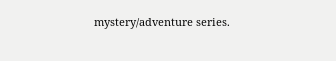mystery/adventure series.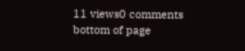11 views0 comments
bottom of page